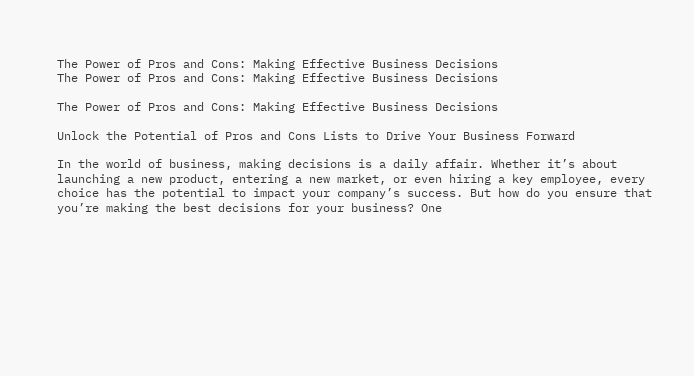The Power of Pros and Cons: Making Effective Business Decisions
The Power of Pros and Cons: Making Effective Business Decisions

The Power of Pros and Cons: Making Effective Business Decisions

Unlock the Potential of Pros and Cons Lists to Drive Your Business Forward

In the world of business, making decisions is a daily affair. Whether it’s about launching a new product, entering a new market, or even hiring a key employee, every choice has the potential to impact your company’s success. But how do you ensure that you’re making the best decisions for your business? One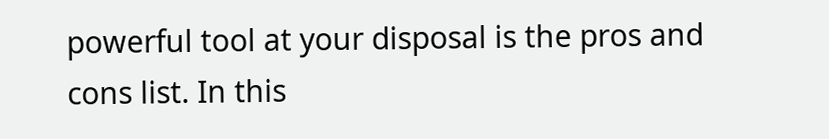powerful tool at your disposal is the pros and cons list. In this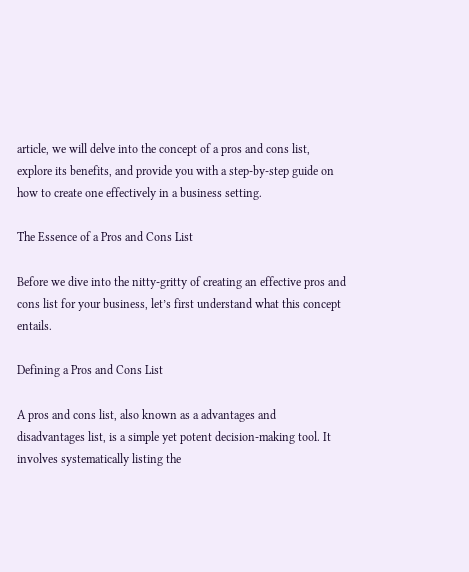article, we will delve into the concept of a pros and cons list, explore its benefits, and provide you with a step-by-step guide on how to create one effectively in a business setting.

The Essence of a Pros and Cons List

Before we dive into the nitty-gritty of creating an effective pros and cons list for your business, let’s first understand what this concept entails.

Defining a Pros and Cons List

A pros and cons list, also known as a advantages and disadvantages list, is a simple yet potent decision-making tool. It involves systematically listing the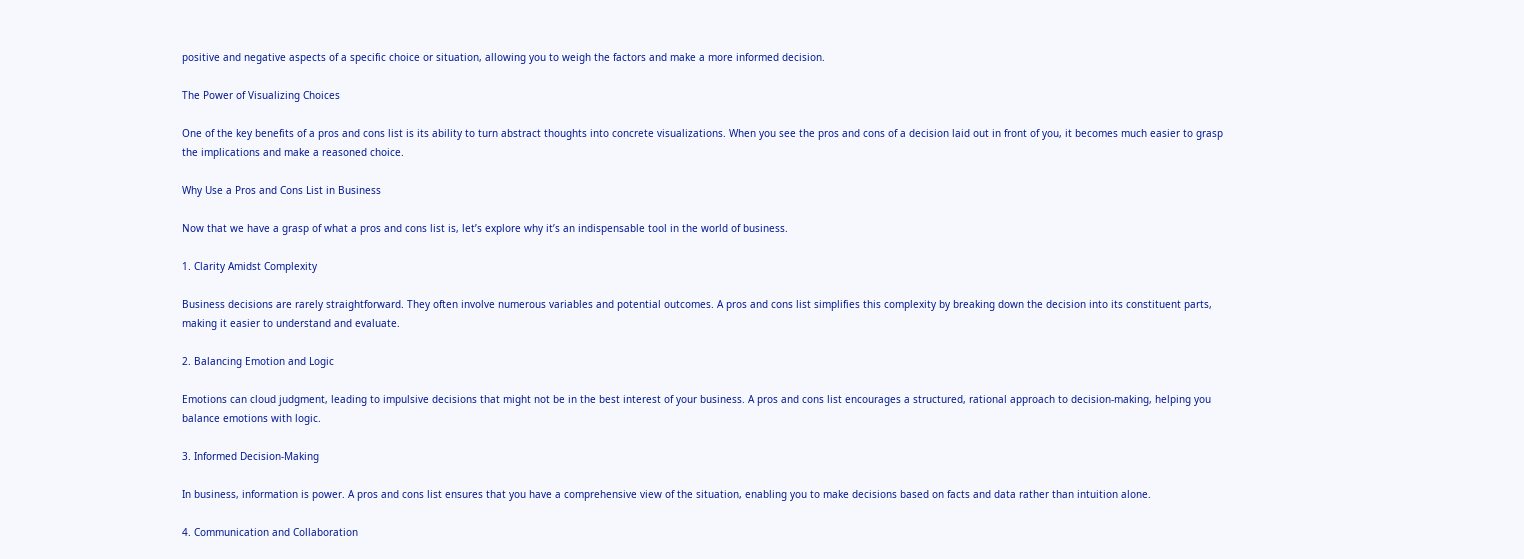positive and negative aspects of a specific choice or situation, allowing you to weigh the factors and make a more informed decision.

The Power of Visualizing Choices

One of the key benefits of a pros and cons list is its ability to turn abstract thoughts into concrete visualizations. When you see the pros and cons of a decision laid out in front of you, it becomes much easier to grasp the implications and make a reasoned choice.

Why Use a Pros and Cons List in Business

Now that we have a grasp of what a pros and cons list is, let’s explore why it’s an indispensable tool in the world of business.

1. Clarity Amidst Complexity

Business decisions are rarely straightforward. They often involve numerous variables and potential outcomes. A pros and cons list simplifies this complexity by breaking down the decision into its constituent parts, making it easier to understand and evaluate.

2. Balancing Emotion and Logic

Emotions can cloud judgment, leading to impulsive decisions that might not be in the best interest of your business. A pros and cons list encourages a structured, rational approach to decision-making, helping you balance emotions with logic.

3. Informed Decision-Making

In business, information is power. A pros and cons list ensures that you have a comprehensive view of the situation, enabling you to make decisions based on facts and data rather than intuition alone.

4. Communication and Collaboration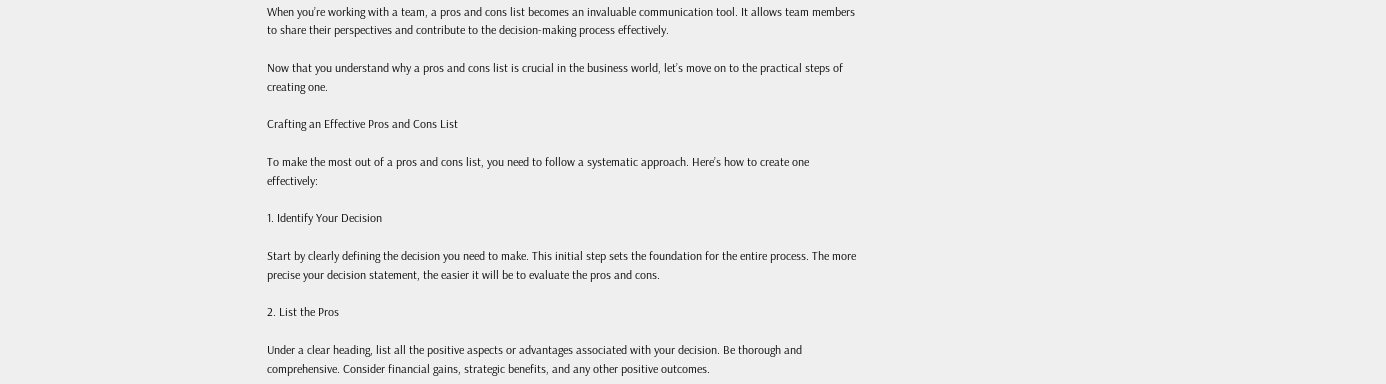When you’re working with a team, a pros and cons list becomes an invaluable communication tool. It allows team members to share their perspectives and contribute to the decision-making process effectively.

Now that you understand why a pros and cons list is crucial in the business world, let’s move on to the practical steps of creating one.

Crafting an Effective Pros and Cons List

To make the most out of a pros and cons list, you need to follow a systematic approach. Here’s how to create one effectively:

1. Identify Your Decision

Start by clearly defining the decision you need to make. This initial step sets the foundation for the entire process. The more precise your decision statement, the easier it will be to evaluate the pros and cons.

2. List the Pros

Under a clear heading, list all the positive aspects or advantages associated with your decision. Be thorough and comprehensive. Consider financial gains, strategic benefits, and any other positive outcomes.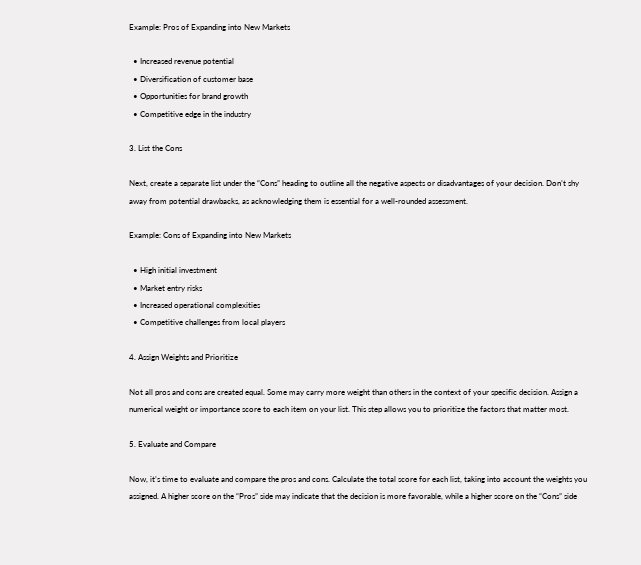Example: Pros of Expanding into New Markets

  • Increased revenue potential
  • Diversification of customer base
  • Opportunities for brand growth
  • Competitive edge in the industry

3. List the Cons

Next, create a separate list under the “Cons” heading to outline all the negative aspects or disadvantages of your decision. Don’t shy away from potential drawbacks, as acknowledging them is essential for a well-rounded assessment.

Example: Cons of Expanding into New Markets

  • High initial investment
  • Market entry risks
  • Increased operational complexities
  • Competitive challenges from local players

4. Assign Weights and Prioritize

Not all pros and cons are created equal. Some may carry more weight than others in the context of your specific decision. Assign a numerical weight or importance score to each item on your list. This step allows you to prioritize the factors that matter most.

5. Evaluate and Compare

Now, it’s time to evaluate and compare the pros and cons. Calculate the total score for each list, taking into account the weights you assigned. A higher score on the “Pros” side may indicate that the decision is more favorable, while a higher score on the “Cons” side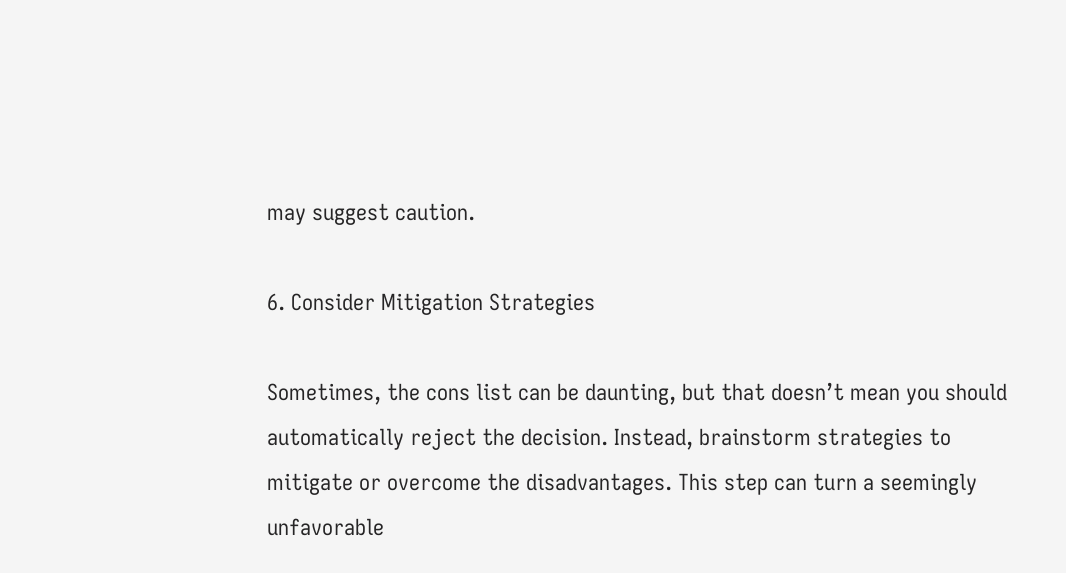may suggest caution.

6. Consider Mitigation Strategies

Sometimes, the cons list can be daunting, but that doesn’t mean you should automatically reject the decision. Instead, brainstorm strategies to mitigate or overcome the disadvantages. This step can turn a seemingly unfavorable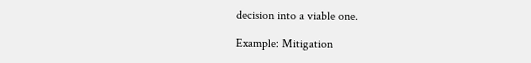decision into a viable one.

Example: Mitigation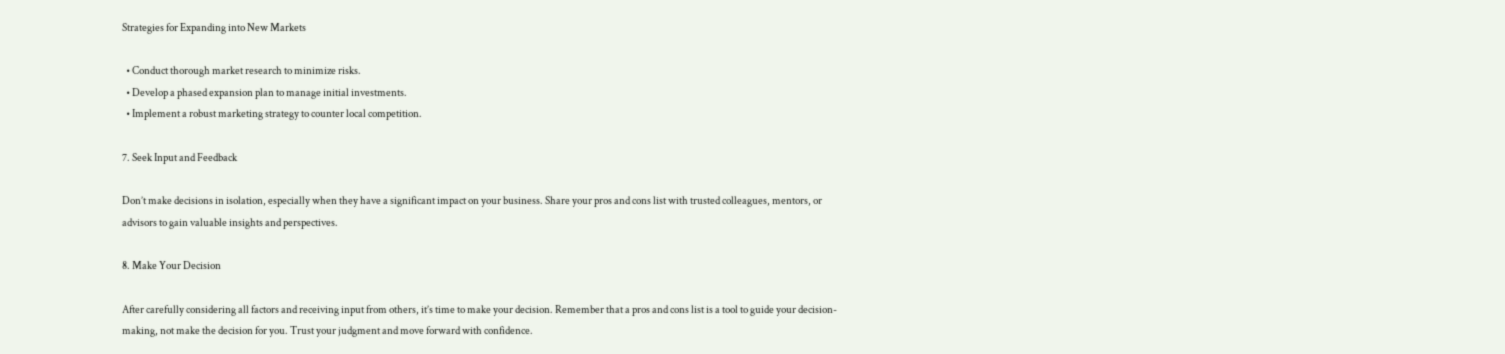Strategies for Expanding into New Markets

  • Conduct thorough market research to minimize risks.
  • Develop a phased expansion plan to manage initial investments.
  • Implement a robust marketing strategy to counter local competition.

7. Seek Input and Feedback

Don’t make decisions in isolation, especially when they have a significant impact on your business. Share your pros and cons list with trusted colleagues, mentors, or advisors to gain valuable insights and perspectives.

8. Make Your Decision

After carefully considering all factors and receiving input from others, it’s time to make your decision. Remember that a pros and cons list is a tool to guide your decision-making, not make the decision for you. Trust your judgment and move forward with confidence.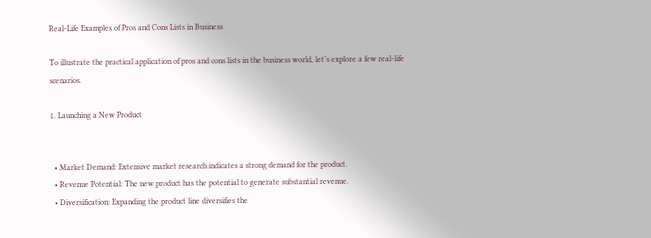Real-Life Examples of Pros and Cons Lists in Business

To illustrate the practical application of pros and cons lists in the business world, let’s explore a few real-life scenarios.

1. Launching a New Product


  • Market Demand: Extensive market research indicates a strong demand for the product.
  • Revenue Potential: The new product has the potential to generate substantial revenue.
  • Diversification: Expanding the product line diversifies the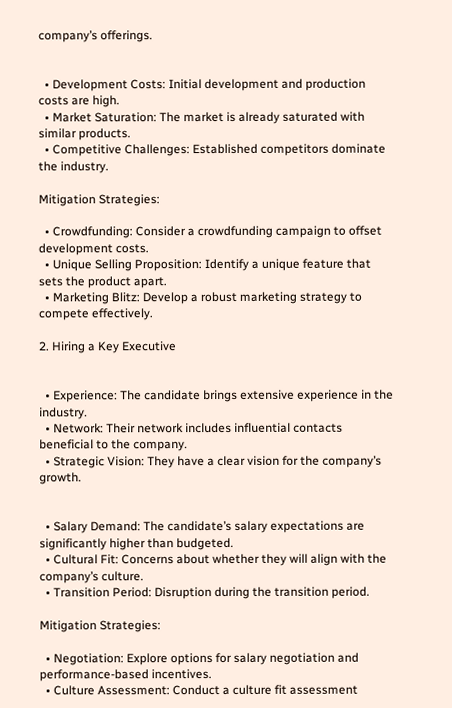company’s offerings.


  • Development Costs: Initial development and production costs are high.
  • Market Saturation: The market is already saturated with similar products.
  • Competitive Challenges: Established competitors dominate the industry.

Mitigation Strategies:

  • Crowdfunding: Consider a crowdfunding campaign to offset development costs.
  • Unique Selling Proposition: Identify a unique feature that sets the product apart.
  • Marketing Blitz: Develop a robust marketing strategy to compete effectively.

2. Hiring a Key Executive


  • Experience: The candidate brings extensive experience in the industry.
  • Network: Their network includes influential contacts beneficial to the company.
  • Strategic Vision: They have a clear vision for the company’s growth.


  • Salary Demand: The candidate’s salary expectations are significantly higher than budgeted.
  • Cultural Fit: Concerns about whether they will align with the company’s culture.
  • Transition Period: Disruption during the transition period.

Mitigation Strategies:

  • Negotiation: Explore options for salary negotiation and performance-based incentives.
  • Culture Assessment: Conduct a culture fit assessment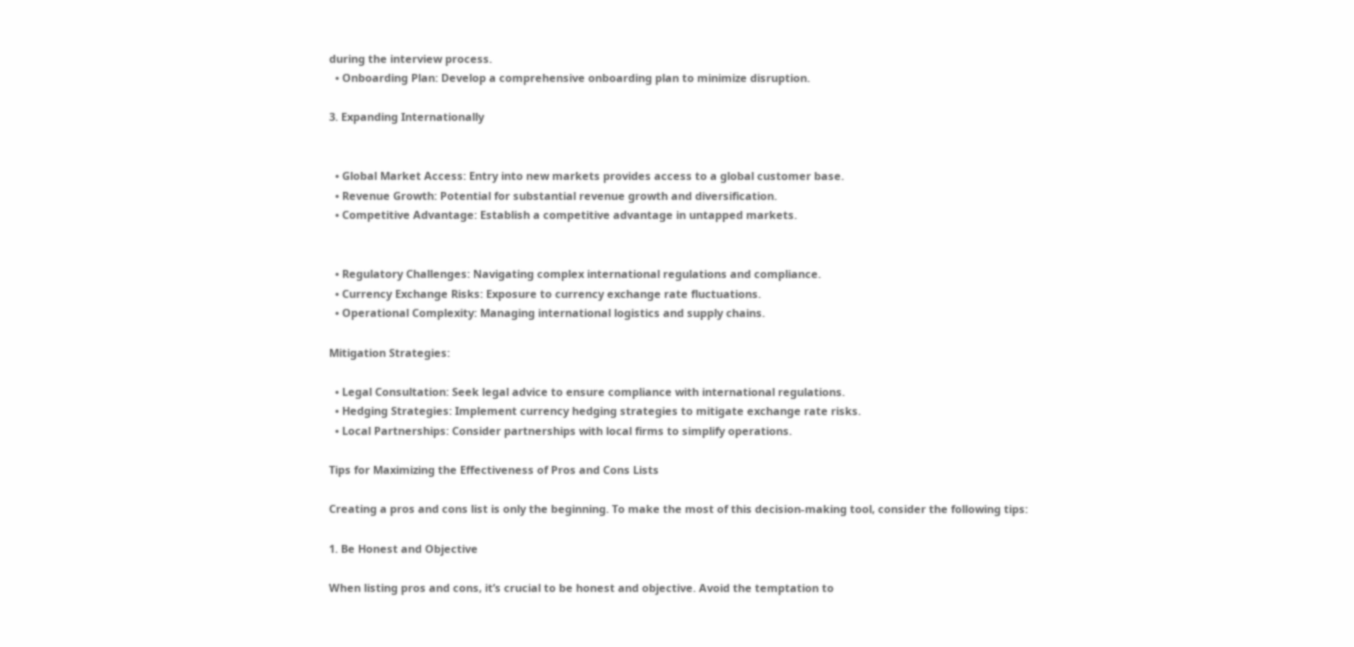during the interview process.
  • Onboarding Plan: Develop a comprehensive onboarding plan to minimize disruption.

3. Expanding Internationally


  • Global Market Access: Entry into new markets provides access to a global customer base.
  • Revenue Growth: Potential for substantial revenue growth and diversification.
  • Competitive Advantage: Establish a competitive advantage in untapped markets.


  • Regulatory Challenges: Navigating complex international regulations and compliance.
  • Currency Exchange Risks: Exposure to currency exchange rate fluctuations.
  • Operational Complexity: Managing international logistics and supply chains.

Mitigation Strategies:

  • Legal Consultation: Seek legal advice to ensure compliance with international regulations.
  • Hedging Strategies: Implement currency hedging strategies to mitigate exchange rate risks.
  • Local Partnerships: Consider partnerships with local firms to simplify operations.

Tips for Maximizing the Effectiveness of Pros and Cons Lists

Creating a pros and cons list is only the beginning. To make the most of this decision-making tool, consider the following tips:

1. Be Honest and Objective

When listing pros and cons, it’s crucial to be honest and objective. Avoid the temptation to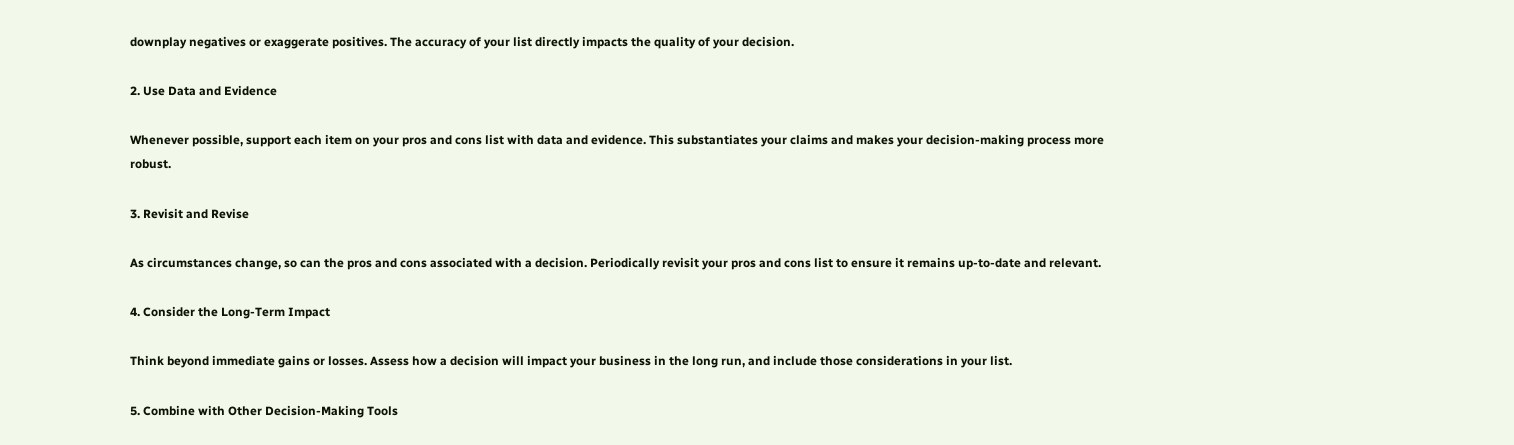downplay negatives or exaggerate positives. The accuracy of your list directly impacts the quality of your decision.

2. Use Data and Evidence

Whenever possible, support each item on your pros and cons list with data and evidence. This substantiates your claims and makes your decision-making process more robust.

3. Revisit and Revise

As circumstances change, so can the pros and cons associated with a decision. Periodically revisit your pros and cons list to ensure it remains up-to-date and relevant.

4. Consider the Long-Term Impact

Think beyond immediate gains or losses. Assess how a decision will impact your business in the long run, and include those considerations in your list.

5. Combine with Other Decision-Making Tools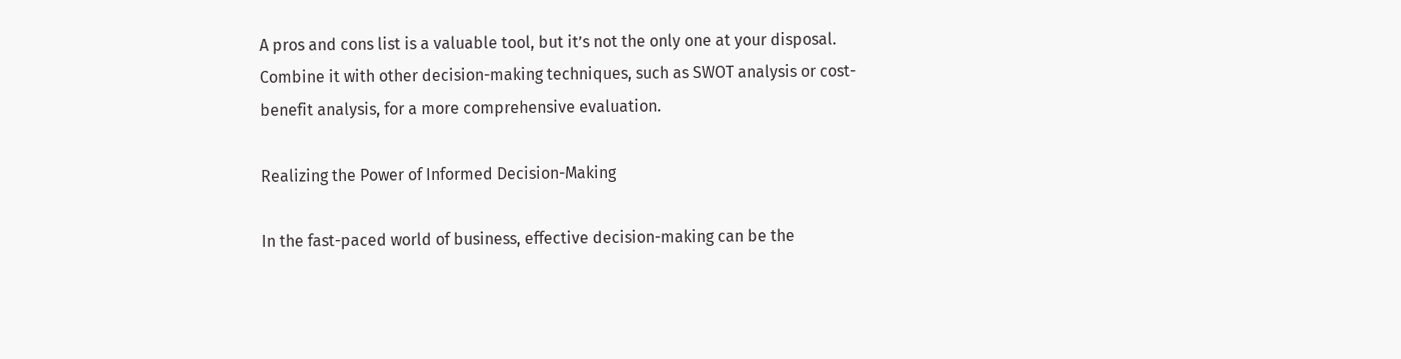A pros and cons list is a valuable tool, but it’s not the only one at your disposal. Combine it with other decision-making techniques, such as SWOT analysis or cost-benefit analysis, for a more comprehensive evaluation.

Realizing the Power of Informed Decision-Making

In the fast-paced world of business, effective decision-making can be the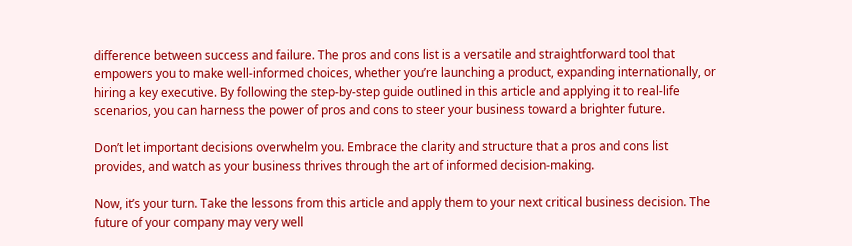difference between success and failure. The pros and cons list is a versatile and straightforward tool that empowers you to make well-informed choices, whether you’re launching a product, expanding internationally, or hiring a key executive. By following the step-by-step guide outlined in this article and applying it to real-life scenarios, you can harness the power of pros and cons to steer your business toward a brighter future.

Don’t let important decisions overwhelm you. Embrace the clarity and structure that a pros and cons list provides, and watch as your business thrives through the art of informed decision-making.

Now, it’s your turn. Take the lessons from this article and apply them to your next critical business decision. The future of your company may very well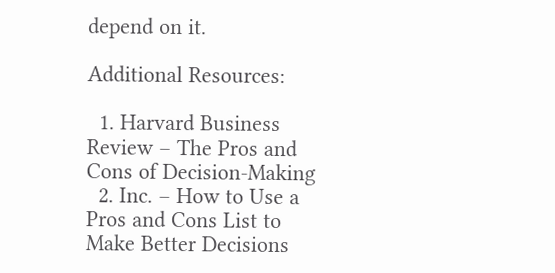depend on it.

Additional Resources:

  1. Harvard Business Review – The Pros and Cons of Decision-Making
  2. Inc. – How to Use a Pros and Cons List to Make Better Decisions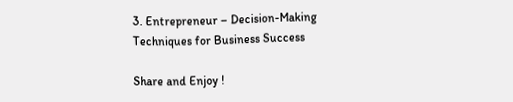3. Entrepreneur – Decision-Making Techniques for Business Success

Share and Enjoy !